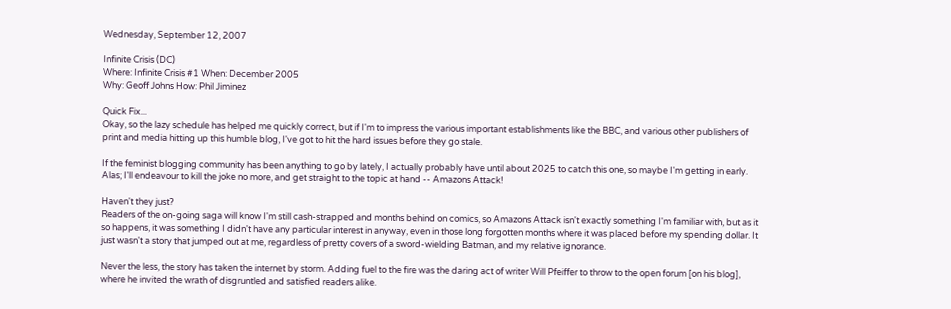Wednesday, September 12, 2007

Infinite Crisis (DC)
Where: Infinite Crisis #1 When: December 2005
Why: Geoff Johns How: Phil Jiminez

Quick Fix...
Okay, so the lazy schedule has helped me quickly correct, but if I'm to impress the various important establishments like the BBC, and various other publishers of print and media hitting up this humble blog, I've got to hit the hard issues before they go stale.

If the feminist blogging community has been anything to go by lately, I actually probably have until about 2025 to catch this one, so maybe I'm getting in early. Alas; I'll endeavour to kill the joke no more, and get straight to the topic at hand -- Amazons Attack!

Haven't they just?
Readers of the on-going saga will know I'm still cash-strapped and months behind on comics, so Amazons Attack isn't exactly something I'm familiar with, but as it so happens, it was something I didn't have any particular interest in anyway, even in those long forgotten months where it was placed before my spending dollar. It just wasn't a story that jumped out at me, regardless of pretty covers of a sword-wielding Batman, and my relative ignorance.

Never the less, the story has taken the internet by storm. Adding fuel to the fire was the daring act of writer Will Pfeiffer to throw to the open forum [on his blog], where he invited the wrath of disgruntled and satisfied readers alike.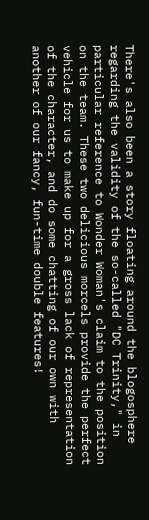There's also been a story floating around the blogosphere regarding the validity of the so-called "DC Trinity," in particular reference to Wonder Woman's claim to the position on the team. These two delicious morcels provide the perfect vehicle for us to make up for a gross lack of representation of the character, and do some chatting of our own with another of our fancy, fun-time double features!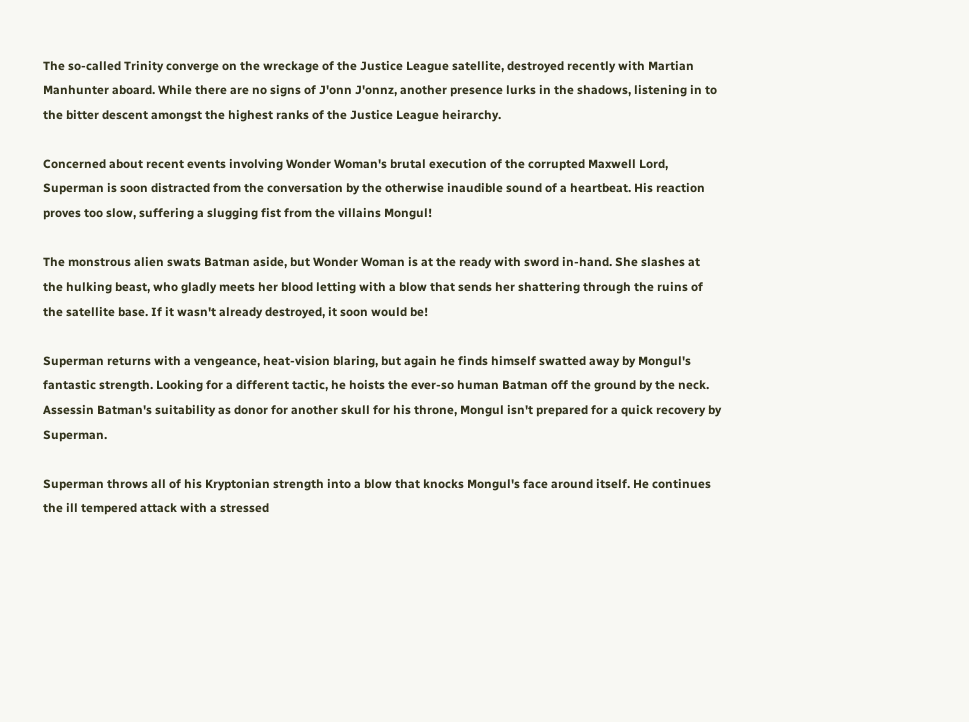The so-called Trinity converge on the wreckage of the Justice League satellite, destroyed recently with Martian Manhunter aboard. While there are no signs of J'onn J'onnz, another presence lurks in the shadows, listening in to the bitter descent amongst the highest ranks of the Justice League heirarchy.

Concerned about recent events involving Wonder Woman's brutal execution of the corrupted Maxwell Lord, Superman is soon distracted from the conversation by the otherwise inaudible sound of a heartbeat. His reaction proves too slow, suffering a slugging fist from the villains Mongul!

The monstrous alien swats Batman aside, but Wonder Woman is at the ready with sword in-hand. She slashes at the hulking beast, who gladly meets her blood letting with a blow that sends her shattering through the ruins of the satellite base. If it wasn't already destroyed, it soon would be!

Superman returns with a vengeance, heat-vision blaring, but again he finds himself swatted away by Mongul's fantastic strength. Looking for a different tactic, he hoists the ever-so human Batman off the ground by the neck.
Assessin Batman's suitability as donor for another skull for his throne, Mongul isn't prepared for a quick recovery by Superman.

Superman throws all of his Kryptonian strength into a blow that knocks Mongul's face around itself. He continues the ill tempered attack with a stressed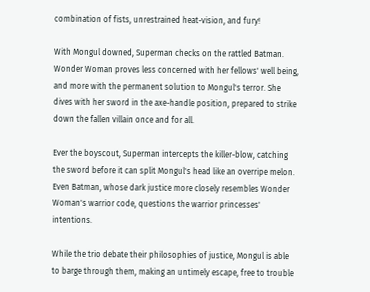combination of fists, unrestrained heat-vision, and fury!

With Mongul downed, Superman checks on the rattled Batman.
Wonder Woman proves less concerned with her fellows' well being, and more with the permanent solution to Mongul's terror. She dives with her sword in the axe-handle position, prepared to strike down the fallen villain once and for all.

Ever the boyscout, Superman intercepts the killer-blow, catching the sword before it can split Mongul's head like an overripe melon. Even Batman, whose dark justice more closely resembles Wonder Woman's warrior code, questions the warrior princesses' intentions.

While the trio debate their philosophies of justice, Mongul is able to barge through them, making an untimely escape, free to trouble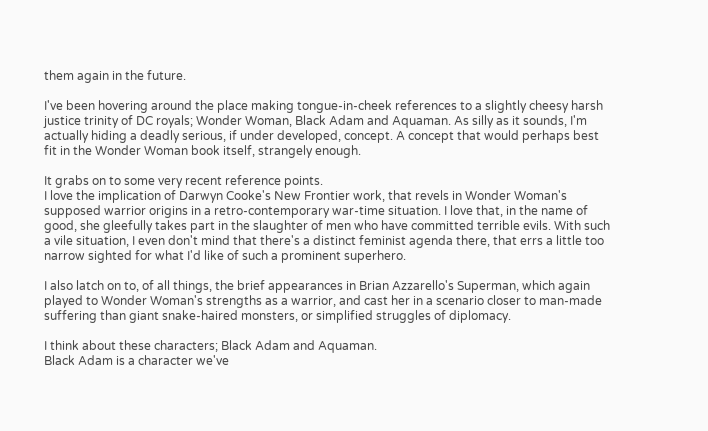them again in the future.

I've been hovering around the place making tongue-in-cheek references to a slightly cheesy harsh justice trinity of DC royals; Wonder Woman, Black Adam and Aquaman. As silly as it sounds, I'm actually hiding a deadly serious, if under developed, concept. A concept that would perhaps best fit in the Wonder Woman book itself, strangely enough.

It grabs on to some very recent reference points.
I love the implication of Darwyn Cooke's New Frontier work, that revels in Wonder Woman's supposed warrior origins in a retro-contemporary war-time situation. I love that, in the name of good, she gleefully takes part in the slaughter of men who have committed terrible evils. With such a vile situation, I even don't mind that there's a distinct feminist agenda there, that errs a little too narrow sighted for what I'd like of such a prominent superhero.

I also latch on to, of all things, the brief appearances in Brian Azzarello's Superman, which again played to Wonder Woman's strengths as a warrior, and cast her in a scenario closer to man-made suffering than giant snake-haired monsters, or simplified struggles of diplomacy.

I think about these characters; Black Adam and Aquaman.
Black Adam is a character we've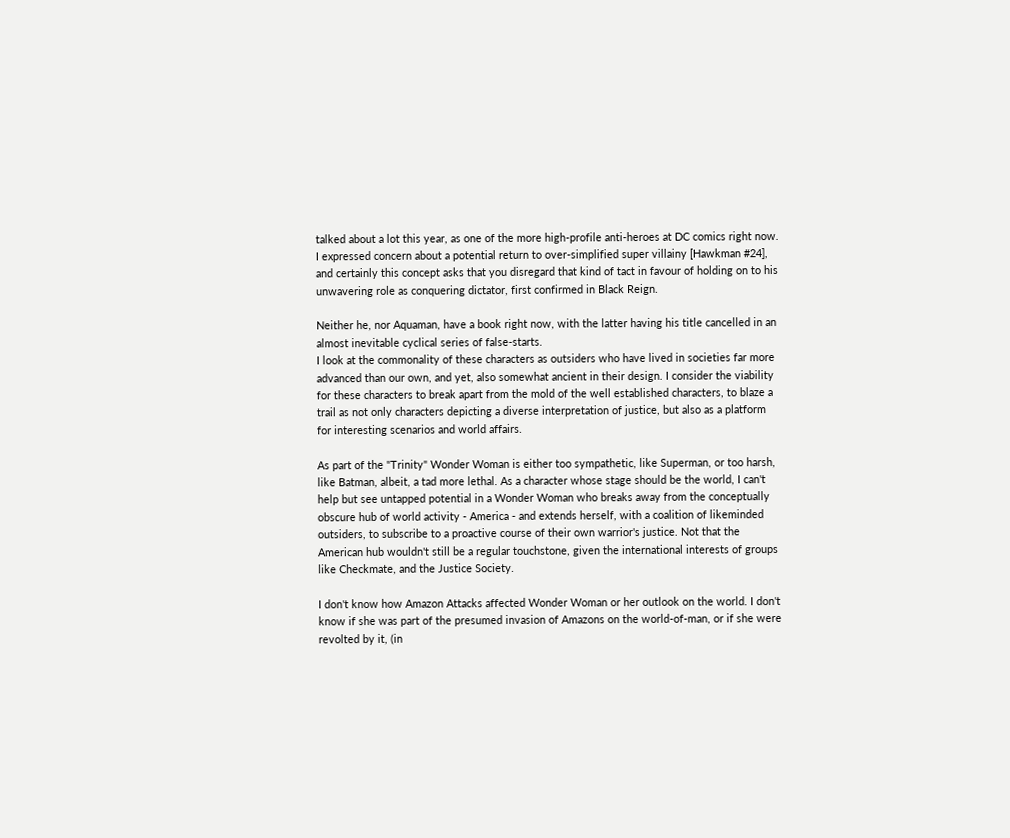talked about a lot this year, as one of the more high-profile anti-heroes at DC comics right now. I expressed concern about a potential return to over-simplified super villainy [Hawkman #24], and certainly this concept asks that you disregard that kind of tact in favour of holding on to his unwavering role as conquering dictator, first confirmed in Black Reign.

Neither he, nor Aquaman, have a book right now, with the latter having his title cancelled in an almost inevitable cyclical series of false-starts.
I look at the commonality of these characters as outsiders who have lived in societies far more advanced than our own, and yet, also somewhat ancient in their design. I consider the viability for these characters to break apart from the mold of the well established characters, to blaze a trail as not only characters depicting a diverse interpretation of justice, but also as a platform for interesting scenarios and world affairs.

As part of the "Trinity" Wonder Woman is either too sympathetic, like Superman, or too harsh, like Batman, albeit, a tad more lethal. As a character whose stage should be the world, I can't help but see untapped potential in a Wonder Woman who breaks away from the conceptually obscure hub of world activity - America - and extends herself, with a coalition of likeminded outsiders, to subscribe to a proactive course of their own warrior's justice. Not that the American hub wouldn't still be a regular touchstone, given the international interests of groups like Checkmate, and the Justice Society.

I don't know how Amazon Attacks affected Wonder Woman or her outlook on the world. I don't know if she was part of the presumed invasion of Amazons on the world-of-man, or if she were revolted by it, (in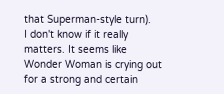that Superman-style turn).
I don't know if it really matters. It seems like Wonder Woman is crying out for a strong and certain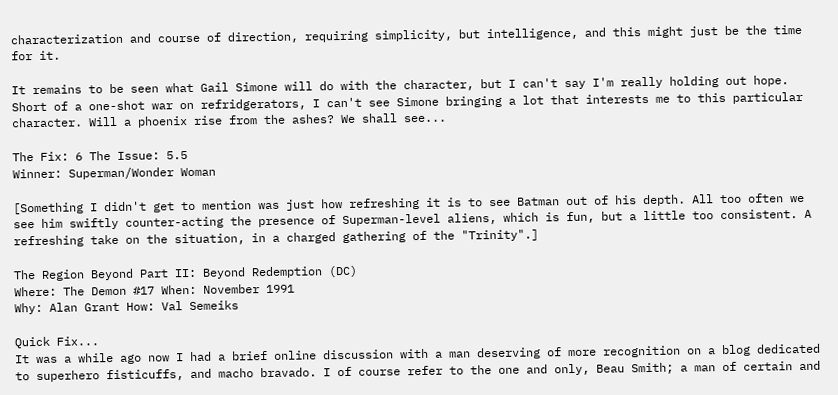characterization and course of direction, requiring simplicity, but intelligence, and this might just be the time for it.

It remains to be seen what Gail Simone will do with the character, but I can't say I'm really holding out hope. Short of a one-shot war on refridgerators, I can't see Simone bringing a lot that interests me to this particular character. Will a phoenix rise from the ashes? We shall see...

The Fix: 6 The Issue: 5.5
Winner: Superman/Wonder Woman

[Something I didn't get to mention was just how refreshing it is to see Batman out of his depth. All too often we see him swiftly counter-acting the presence of Superman-level aliens, which is fun, but a little too consistent. A refreshing take on the situation, in a charged gathering of the "Trinity".]

The Region Beyond Part II: Beyond Redemption (DC)
Where: The Demon #17 When: November 1991
Why: Alan Grant How: Val Semeiks

Quick Fix...
It was a while ago now I had a brief online discussion with a man deserving of more recognition on a blog dedicated to superhero fisticuffs, and macho bravado. I of course refer to the one and only, Beau Smith; a man of certain and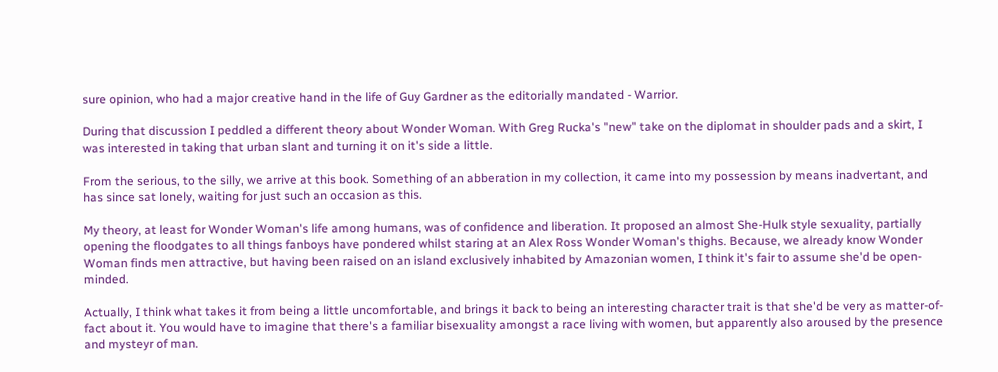sure opinion, who had a major creative hand in the life of Guy Gardner as the editorially mandated - Warrior.

During that discussion I peddled a different theory about Wonder Woman. With Greg Rucka's "new" take on the diplomat in shoulder pads and a skirt, I was interested in taking that urban slant and turning it on it's side a little.

From the serious, to the silly, we arrive at this book. Something of an abberation in my collection, it came into my possession by means inadvertant, and has since sat lonely, waiting for just such an occasion as this.

My theory, at least for Wonder Woman's life among humans, was of confidence and liberation. It proposed an almost She-Hulk style sexuality, partially opening the floodgates to all things fanboys have pondered whilst staring at an Alex Ross Wonder Woman's thighs. Because, we already know Wonder Woman finds men attractive, but having been raised on an island exclusively inhabited by Amazonian women, I think it's fair to assume she'd be open-minded.

Actually, I think what takes it from being a little uncomfortable, and brings it back to being an interesting character trait is that she'd be very as matter-of-fact about it. You would have to imagine that there's a familiar bisexuality amongst a race living with women, but apparently also aroused by the presence and mysteyr of man.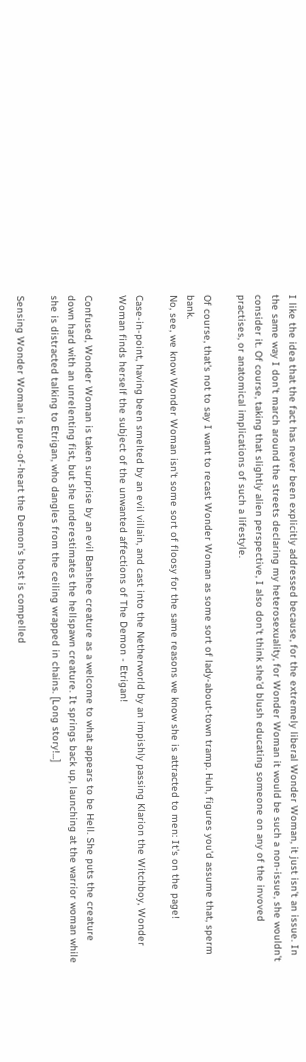I like the idea that the fact has never been explicitly addressed because, for the extremely liberal Wonder Woman, it just isn't an issue. In the same way I don't march around the streets declaring my heterosexuality, for Wonder Woman it would be such a non-issue, she wouldn't consider it. Of course, taking that slightly alien perspective, I also don't think she'd blush educating someone on any of the invoved practises, or anatomical implications of such a lifestyle.

Of course, that's not to say I want to recast Wonder Woman as some sort of lady-about-town tramp. Huh, figures you'd assume that, sperm bank.
No, see, we know Wonder Woman isn't some sort of floosy for the same reasons we know she is attracted to men: It's on the page!

Case-in-point, having been smelted by an evil villain, and cast into the Netherworld by an impishly passing Klarion the Witchboy, Wonder Woman finds herself the subject of the unwanted affections of The Demon - Etrigan!

Confused, Wonder Woman is taken surprise by an evil Banshee creature as a welcome to what appears to be Hell. She puts the creature down hard with an unrelenting fist, but she underestimates the hellspawn creature. It springs back up, launching at the warrior woman while she is distracted talking to Etrigan, who dangles from the ceiling wrapped in chains. [Long story!...]

Sensing Wonder Woman is pure-of-heart the Demon's host is compelled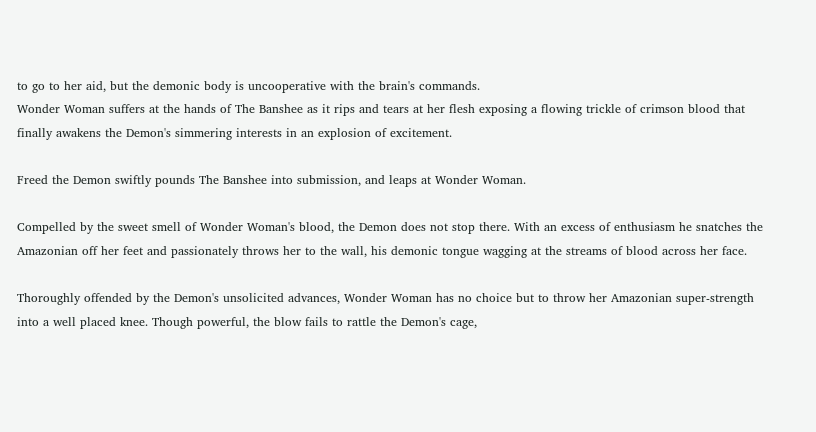to go to her aid, but the demonic body is uncooperative with the brain's commands.
Wonder Woman suffers at the hands of The Banshee as it rips and tears at her flesh exposing a flowing trickle of crimson blood that finally awakens the Demon's simmering interests in an explosion of excitement.

Freed the Demon swiftly pounds The Banshee into submission, and leaps at Wonder Woman.

Compelled by the sweet smell of Wonder Woman's blood, the Demon does not stop there. With an excess of enthusiasm he snatches the Amazonian off her feet and passionately throws her to the wall, his demonic tongue wagging at the streams of blood across her face.

Thoroughly offended by the Demon's unsolicited advances, Wonder Woman has no choice but to throw her Amazonian super-strength into a well placed knee. Though powerful, the blow fails to rattle the Demon's cage,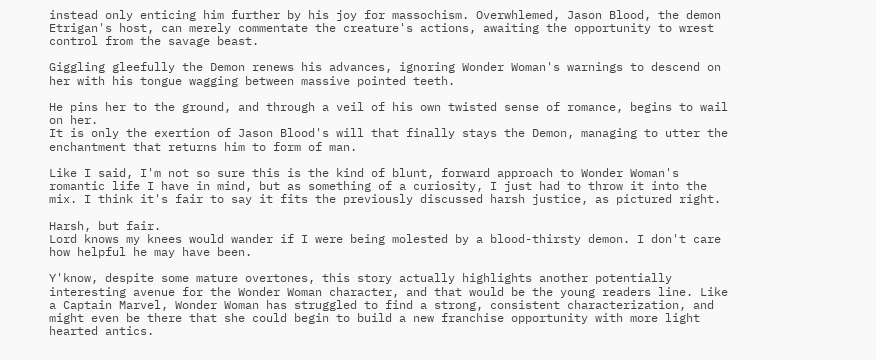instead only enticing him further by his joy for massochism. Overwhlemed, Jason Blood, the demon Etrigan's host, can merely commentate the creature's actions, awaiting the opportunity to wrest control from the savage beast.

Giggling gleefully the Demon renews his advances, ignoring Wonder Woman's warnings to descend on her with his tongue wagging between massive pointed teeth.

He pins her to the ground, and through a veil of his own twisted sense of romance, begins to wail on her.
It is only the exertion of Jason Blood's will that finally stays the Demon, managing to utter the enchantment that returns him to form of man.

Like I said, I'm not so sure this is the kind of blunt, forward approach to Wonder Woman's romantic life I have in mind, but as something of a curiosity, I just had to throw it into the mix. I think it's fair to say it fits the previously discussed harsh justice, as pictured right.

Harsh, but fair.
Lord knows my knees would wander if I were being molested by a blood-thirsty demon. I don't care how helpful he may have been.

Y'know, despite some mature overtones, this story actually highlights another potentially interesting avenue for the Wonder Woman character, and that would be the young readers line. Like a Captain Marvel, Wonder Woman has struggled to find a strong, consistent characterization, and might even be there that she could begin to build a new franchise opportunity with more light hearted antics.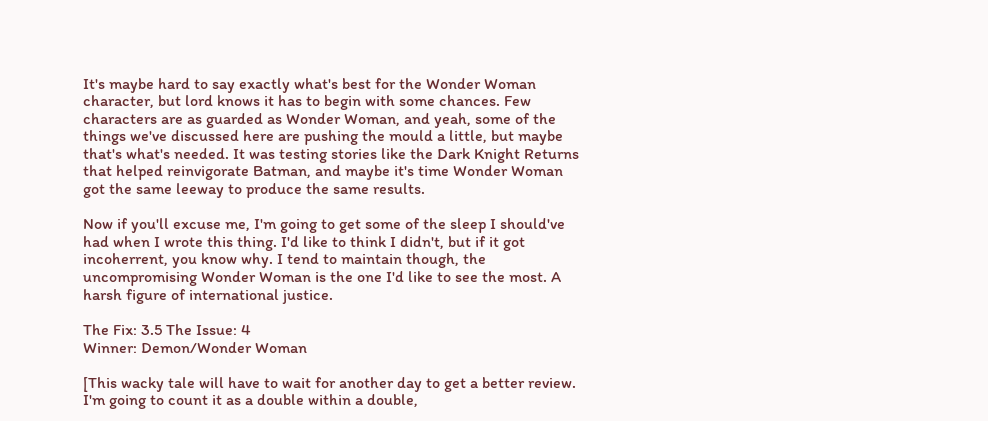It's maybe hard to say exactly what's best for the Wonder Woman character, but lord knows it has to begin with some chances. Few characters are as guarded as Wonder Woman, and yeah, some of the things we've discussed here are pushing the mould a little, but maybe that's what's needed. It was testing stories like the Dark Knight Returns that helped reinvigorate Batman, and maybe it's time Wonder Woman got the same leeway to produce the same results.

Now if you'll excuse me, I'm going to get some of the sleep I should've had when I wrote this thing. I'd like to think I didn't, but if it got incoherrent, you know why. I tend to maintain though, the uncompromising Wonder Woman is the one I'd like to see the most. A harsh figure of international justice.

The Fix: 3.5 The Issue: 4
Winner: Demon/Wonder Woman

[This wacky tale will have to wait for another day to get a better review. I'm going to count it as a double within a double,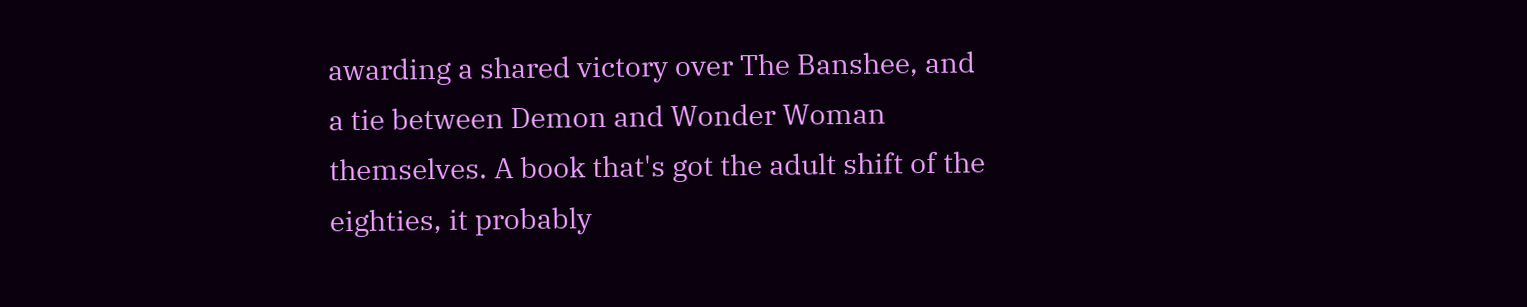awarding a shared victory over The Banshee, and a tie between Demon and Wonder Woman themselves. A book that's got the adult shift of the eighties, it probably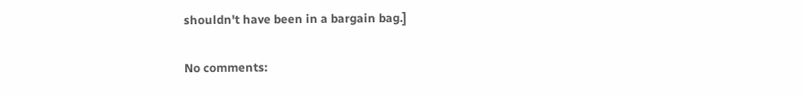shouldn't have been in a bargain bag.]

No comments: